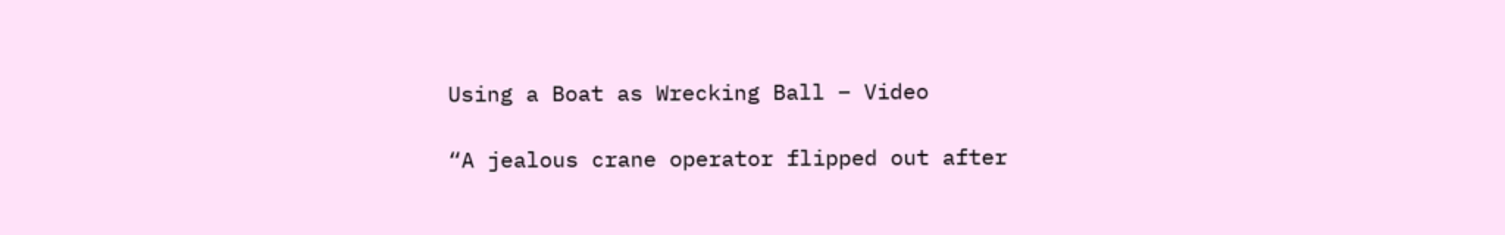Using a Boat as Wrecking Ball – Video

“A jealous crane operator flipped out after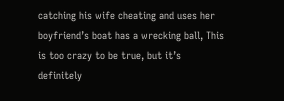catching his wife cheating and uses her boyfriend’s boat has a wrecking ball, This is too crazy to be true, but it’s definitely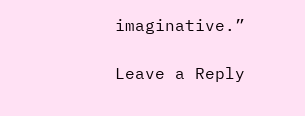imaginative.”

Leave a Reply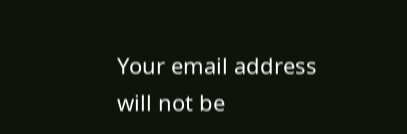Your email address will not be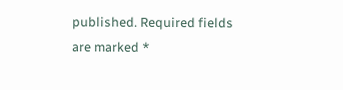published. Required fields are marked *